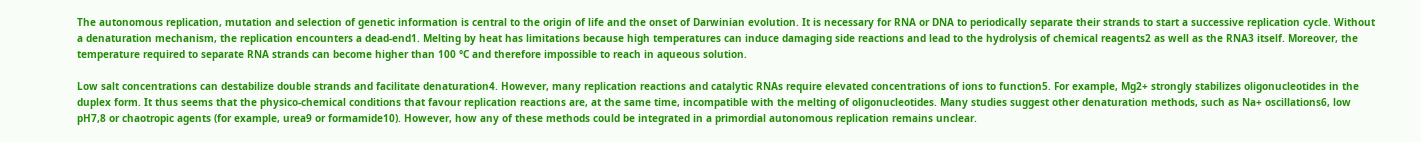The autonomous replication, mutation and selection of genetic information is central to the origin of life and the onset of Darwinian evolution. It is necessary for RNA or DNA to periodically separate their strands to start a successive replication cycle. Without a denaturation mechanism, the replication encounters a dead-end1. Melting by heat has limitations because high temperatures can induce damaging side reactions and lead to the hydrolysis of chemical reagents2 as well as the RNA3 itself. Moreover, the temperature required to separate RNA strands can become higher than 100 °C and therefore impossible to reach in aqueous solution.

Low salt concentrations can destabilize double strands and facilitate denaturation4. However, many replication reactions and catalytic RNAs require elevated concentrations of ions to function5. For example, Mg2+ strongly stabilizes oligonucleotides in the duplex form. It thus seems that the physico-chemical conditions that favour replication reactions are, at the same time, incompatible with the melting of oligonucleotides. Many studies suggest other denaturation methods, such as Na+ oscillations6, low pH7,8 or chaotropic agents (for example, urea9 or formamide10). However, how any of these methods could be integrated in a primordial autonomous replication remains unclear.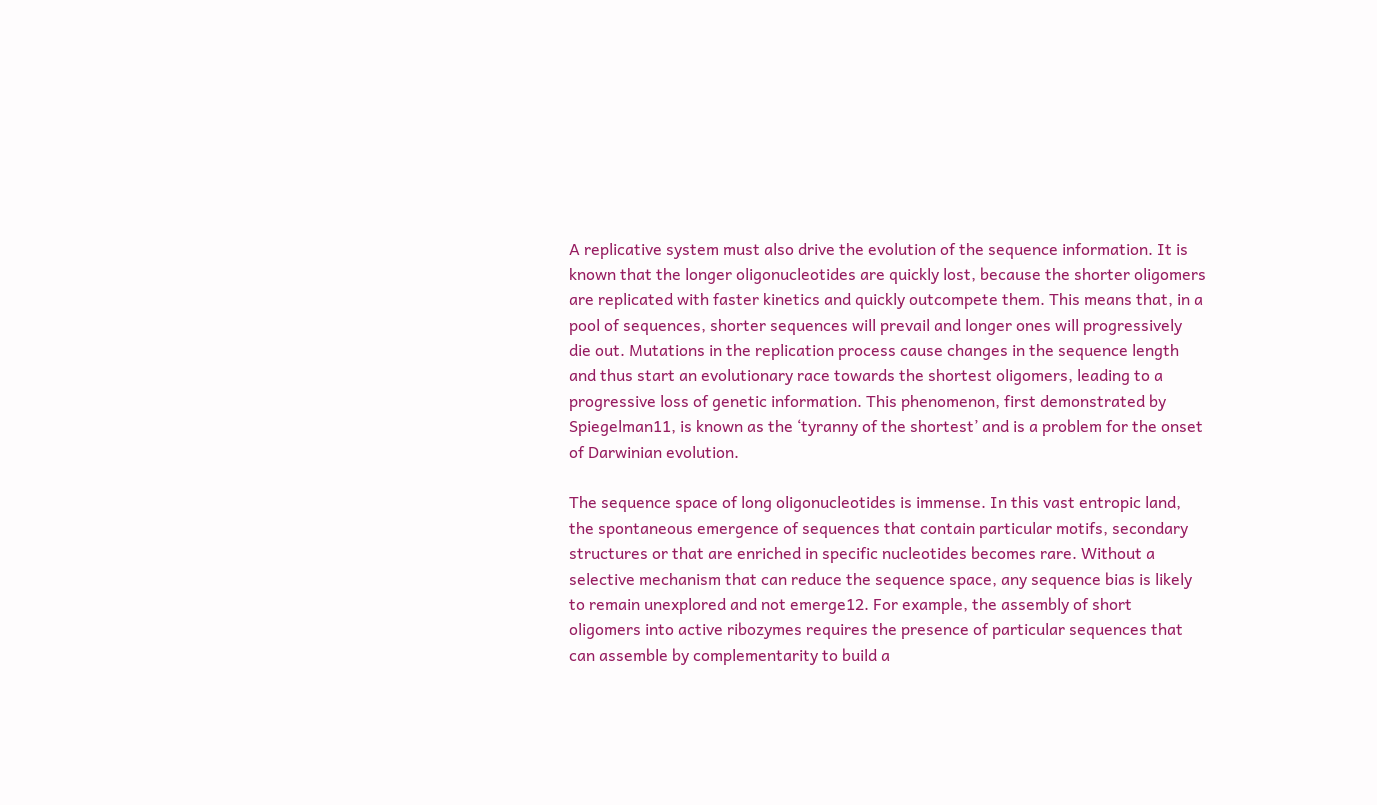A replicative system must also drive the evolution of the sequence information. It is known that the longer oligonucleotides are quickly lost, because the shorter oligomers are replicated with faster kinetics and quickly outcompete them. This means that, in a pool of sequences, shorter sequences will prevail and longer ones will progressively die out. Mutations in the replication process cause changes in the sequence length and thus start an evolutionary race towards the shortest oligomers, leading to a progressive loss of genetic information. This phenomenon, first demonstrated by Spiegelman11, is known as the ‘tyranny of the shortest’ and is a problem for the onset of Darwinian evolution.

The sequence space of long oligonucleotides is immense. In this vast entropic land, the spontaneous emergence of sequences that contain particular motifs, secondary structures or that are enriched in specific nucleotides becomes rare. Without a selective mechanism that can reduce the sequence space, any sequence bias is likely to remain unexplored and not emerge12. For example, the assembly of short oligomers into active ribozymes requires the presence of particular sequences that can assemble by complementarity to build a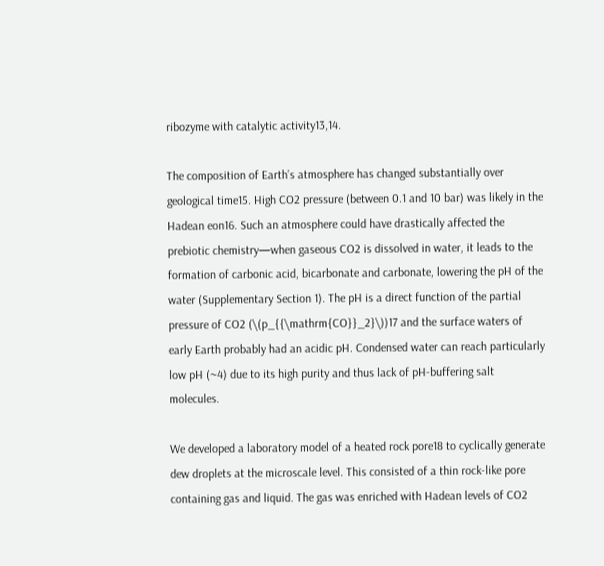ribozyme with catalytic activity13,14.

The composition of Earth’s atmosphere has changed substantially over geological time15. High CO2 pressure (between 0.1 and 10 bar) was likely in the Hadean eon16. Such an atmosphere could have drastically affected the prebiotic chemistry—when gaseous CO2 is dissolved in water, it leads to the formation of carbonic acid, bicarbonate and carbonate, lowering the pH of the water (Supplementary Section 1). The pH is a direct function of the partial pressure of CO2 (\(p_{{\mathrm{CO}}_2}\))17 and the surface waters of early Earth probably had an acidic pH. Condensed water can reach particularly low pH (~4) due to its high purity and thus lack of pH-buffering salt molecules.

We developed a laboratory model of a heated rock pore18 to cyclically generate dew droplets at the microscale level. This consisted of a thin rock-like pore containing gas and liquid. The gas was enriched with Hadean levels of CO2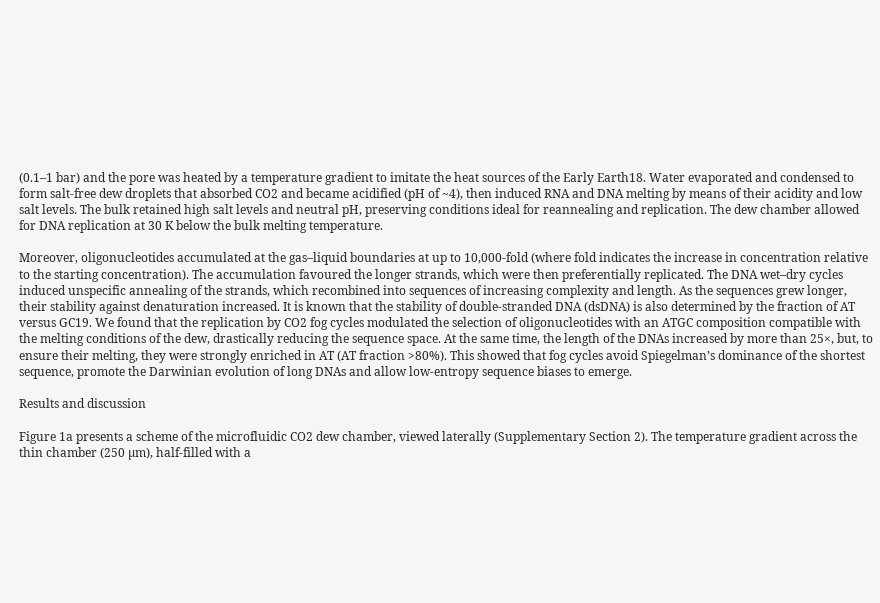(0.1–1 bar) and the pore was heated by a temperature gradient to imitate the heat sources of the Early Earth18. Water evaporated and condensed to form salt-free dew droplets that absorbed CO2 and became acidified (pH of ~4), then induced RNA and DNA melting by means of their acidity and low salt levels. The bulk retained high salt levels and neutral pH, preserving conditions ideal for reannealing and replication. The dew chamber allowed for DNA replication at 30 K below the bulk melting temperature.

Moreover, oligonucleotides accumulated at the gas–liquid boundaries at up to 10,000-fold (where fold indicates the increase in concentration relative to the starting concentration). The accumulation favoured the longer strands, which were then preferentially replicated. The DNA wet–dry cycles induced unspecific annealing of the strands, which recombined into sequences of increasing complexity and length. As the sequences grew longer, their stability against denaturation increased. It is known that the stability of double-stranded DNA (dsDNA) is also determined by the fraction of AT versus GC19. We found that the replication by CO2 fog cycles modulated the selection of oligonucleotides with an ATGC composition compatible with the melting conditions of the dew, drastically reducing the sequence space. At the same time, the length of the DNAs increased by more than 25×, but, to ensure their melting, they were strongly enriched in AT (AT fraction >80%). This showed that fog cycles avoid Spiegelman’s dominance of the shortest sequence, promote the Darwinian evolution of long DNAs and allow low-entropy sequence biases to emerge.

Results and discussion

Figure 1a presents a scheme of the microfluidic CO2 dew chamber, viewed laterally (Supplementary Section 2). The temperature gradient across the thin chamber (250 µm), half-filled with a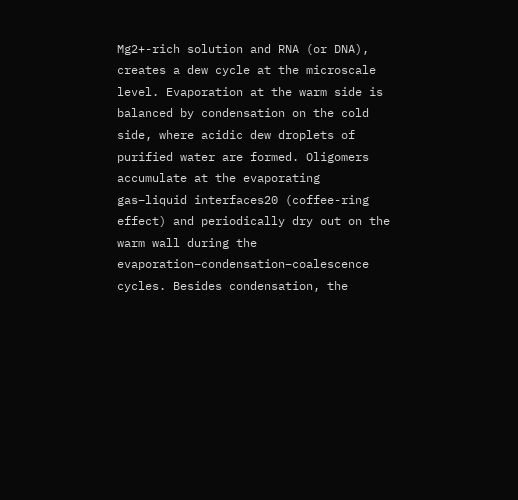Mg2+-rich solution and RNA (or DNA), creates a dew cycle at the microscale level. Evaporation at the warm side is balanced by condensation on the cold side, where acidic dew droplets of purified water are formed. Oligomers accumulate at the evaporating gas–liquid interfaces20 (coffee-ring effect) and periodically dry out on the warm wall during the evaporation–condensation–coalescence cycles. Besides condensation, the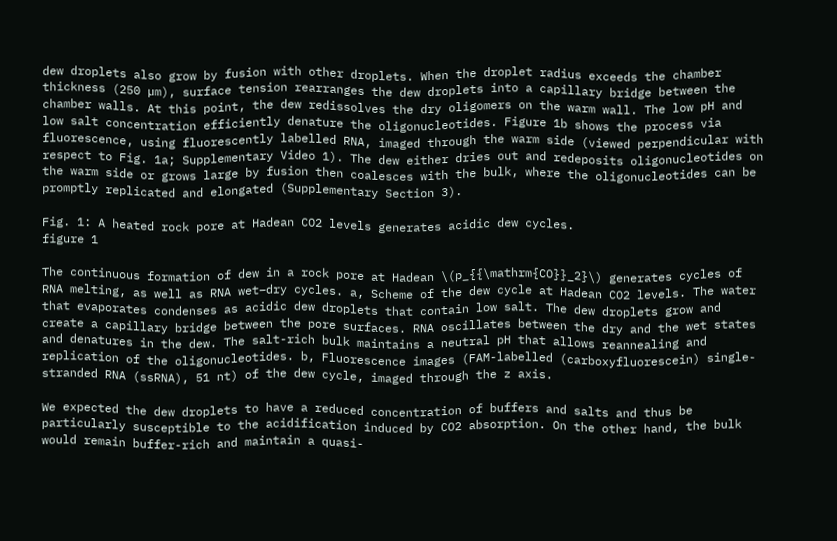dew droplets also grow by fusion with other droplets. When the droplet radius exceeds the chamber thickness (250 µm), surface tension rearranges the dew droplets into a capillary bridge between the chamber walls. At this point, the dew redissolves the dry oligomers on the warm wall. The low pH and low salt concentration efficiently denature the oligonucleotides. Figure 1b shows the process via fluorescence, using fluorescently labelled RNA, imaged through the warm side (viewed perpendicular with respect to Fig. 1a; Supplementary Video 1). The dew either dries out and redeposits oligonucleotides on the warm side or grows large by fusion then coalesces with the bulk, where the oligonucleotides can be promptly replicated and elongated (Supplementary Section 3).

Fig. 1: A heated rock pore at Hadean CO2 levels generates acidic dew cycles.
figure 1

The continuous formation of dew in a rock pore at Hadean \(p_{{\mathrm{CO}}_2}\) generates cycles of RNA melting, as well as RNA wet–dry cycles. a, Scheme of the dew cycle at Hadean CO2 levels. The water that evaporates condenses as acidic dew droplets that contain low salt. The dew droplets grow and create a capillary bridge between the pore surfaces. RNA oscillates between the dry and the wet states and denatures in the dew. The salt-rich bulk maintains a neutral pH that allows reannealing and replication of the oligonucleotides. b, Fluorescence images (FAM-labelled (carboxyfluorescein) single-stranded RNA (ssRNA), 51 nt) of the dew cycle, imaged through the z axis.

We expected the dew droplets to have a reduced concentration of buffers and salts and thus be particularly susceptible to the acidification induced by CO2 absorption. On the other hand, the bulk would remain buffer-rich and maintain a quasi-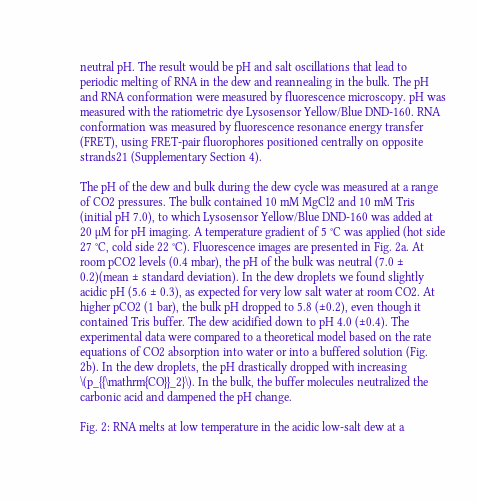neutral pH. The result would be pH and salt oscillations that lead to periodic melting of RNA in the dew and reannealing in the bulk. The pH and RNA conformation were measured by fluorescence microscopy. pH was measured with the ratiometric dye Lysosensor Yellow/Blue DND-160. RNA conformation was measured by fluorescence resonance energy transfer (FRET), using FRET-pair fluorophores positioned centrally on opposite strands21 (Supplementary Section 4).

The pH of the dew and bulk during the dew cycle was measured at a range of CO2 pressures. The bulk contained 10 mM MgCl2 and 10 mM Tris (initial pH 7.0), to which Lysosensor Yellow/Blue DND-160 was added at 20 µM for pH imaging. A temperature gradient of 5 °C was applied (hot side 27 °C, cold side 22 °C). Fluorescence images are presented in Fig. 2a. At room pCO2 levels (0.4 mbar), the pH of the bulk was neutral (7.0 ± 0.2)(mean ± standard deviation). In the dew droplets we found slightly acidic pH (5.6 ± 0.3), as expected for very low salt water at room CO2. At higher pCO2 (1 bar), the bulk pH dropped to 5.8 (±0.2), even though it contained Tris buffer. The dew acidified down to pH 4.0 (±0.4). The experimental data were compared to a theoretical model based on the rate equations of CO2 absorption into water or into a buffered solution (Fig. 2b). In the dew droplets, the pH drastically dropped with increasing \(p_{{\mathrm{CO}}_2}\). In the bulk, the buffer molecules neutralized the carbonic acid and dampened the pH change.

Fig. 2: RNA melts at low temperature in the acidic low-salt dew at a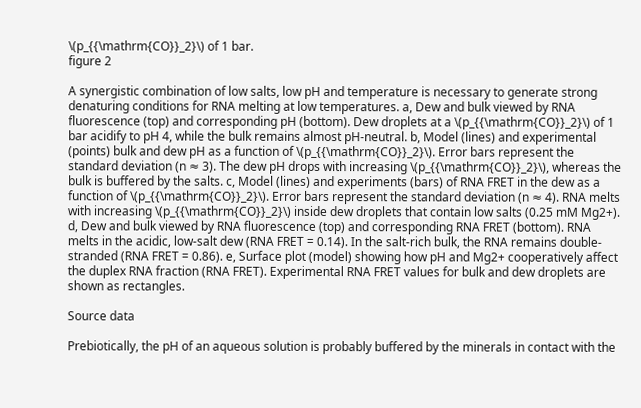\(p_{{\mathrm{CO}}_2}\) of 1 bar.
figure 2

A synergistic combination of low salts, low pH and temperature is necessary to generate strong denaturing conditions for RNA melting at low temperatures. a, Dew and bulk viewed by RNA fluorescence (top) and corresponding pH (bottom). Dew droplets at a \(p_{{\mathrm{CO}}_2}\) of 1 bar acidify to pH 4, while the bulk remains almost pH-neutral. b, Model (lines) and experimental (points) bulk and dew pH as a function of \(p_{{\mathrm{CO}}_2}\). Error bars represent the standard deviation (n ≈ 3). The dew pH drops with increasing \(p_{{\mathrm{CO}}_2}\), whereas the bulk is buffered by the salts. c, Model (lines) and experiments (bars) of RNA FRET in the dew as a function of \(p_{{\mathrm{CO}}_2}\). Error bars represent the standard deviation (n ≈ 4). RNA melts with increasing \(p_{{\mathrm{CO}}_2}\) inside dew droplets that contain low salts (0.25 mM Mg2+). d, Dew and bulk viewed by RNA fluorescence (top) and corresponding RNA FRET (bottom). RNA melts in the acidic, low-salt dew (RNA FRET = 0.14). In the salt-rich bulk, the RNA remains double-stranded (RNA FRET = 0.86). e, Surface plot (model) showing how pH and Mg2+ cooperatively affect the duplex RNA fraction (RNA FRET). Experimental RNA FRET values for bulk and dew droplets are shown as rectangles.

Source data

Prebiotically, the pH of an aqueous solution is probably buffered by the minerals in contact with the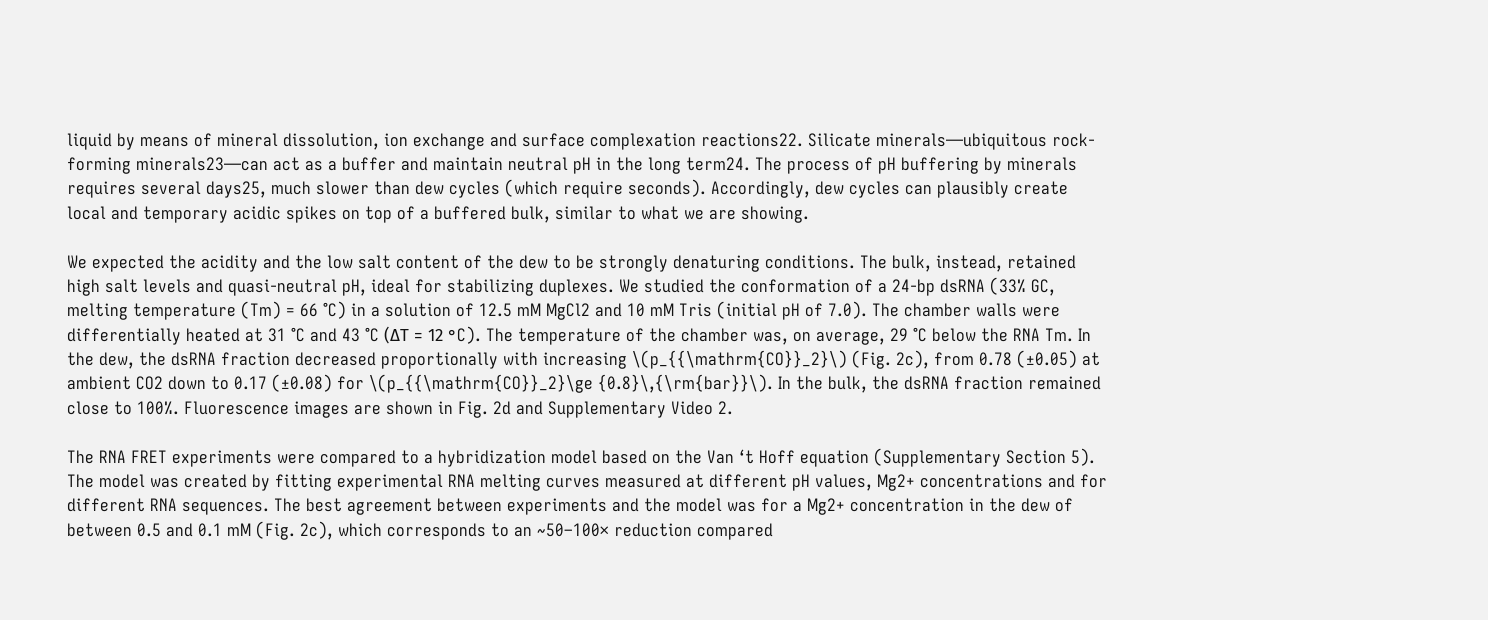liquid by means of mineral dissolution, ion exchange and surface complexation reactions22. Silicate minerals—ubiquitous rock-forming minerals23—can act as a buffer and maintain neutral pH in the long term24. The process of pH buffering by minerals requires several days25, much slower than dew cycles (which require seconds). Accordingly, dew cycles can plausibly create local and temporary acidic spikes on top of a buffered bulk, similar to what we are showing.

We expected the acidity and the low salt content of the dew to be strongly denaturing conditions. The bulk, instead, retained high salt levels and quasi-neutral pH, ideal for stabilizing duplexes. We studied the conformation of a 24-bp dsRNA (33% GC, melting temperature (Tm) = 66 °C) in a solution of 12.5 mM MgCl2 and 10 mM Tris (initial pH of 7.0). The chamber walls were differentially heated at 31 °C and 43 °C (ΔT = 12 °C). The temperature of the chamber was, on average, 29 °C below the RNA Tm. In the dew, the dsRNA fraction decreased proportionally with increasing \(p_{{\mathrm{CO}}_2}\) (Fig. 2c), from 0.78 (±0.05) at ambient CO2 down to 0.17 (±0.08) for \(p_{{\mathrm{CO}}_2}\ge {0.8}\,{\rm{bar}}\). In the bulk, the dsRNA fraction remained close to 100%. Fluorescence images are shown in Fig. 2d and Supplementary Video 2.

The RNA FRET experiments were compared to a hybridization model based on the Van ‘t Hoff equation (Supplementary Section 5). The model was created by fitting experimental RNA melting curves measured at different pH values, Mg2+ concentrations and for different RNA sequences. The best agreement between experiments and the model was for a Mg2+ concentration in the dew of between 0.5 and 0.1 mM (Fig. 2c), which corresponds to an ~50–100× reduction compared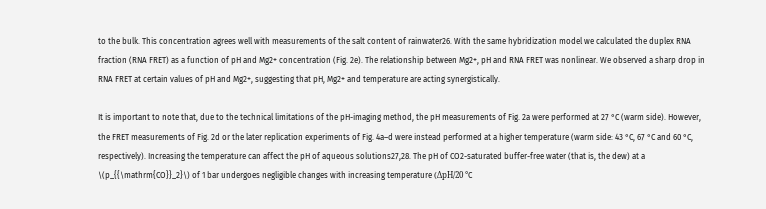to the bulk. This concentration agrees well with measurements of the salt content of rainwater26. With the same hybridization model we calculated the duplex RNA fraction (RNA FRET) as a function of pH and Mg2+ concentration (Fig. 2e). The relationship between Mg2+, pH and RNA FRET was nonlinear. We observed a sharp drop in RNA FRET at certain values of pH and Mg2+, suggesting that pH, Mg2+ and temperature are acting synergistically.

It is important to note that, due to the technical limitations of the pH-imaging method, the pH measurements of Fig. 2a were performed at 27 °C (warm side). However, the FRET measurements of Fig. 2d or the later replication experiments of Fig. 4a–d were instead performed at a higher temperature (warm side: 43 °C, 67 °C and 60 °C, respectively). Increasing the temperature can affect the pH of aqueous solutions27,28. The pH of CO2-saturated buffer-free water (that is, the dew) at a \(p_{{\mathrm{CO}}_2}\) of 1 bar undergoes negligible changes with increasing temperature (ΔpH/20 °C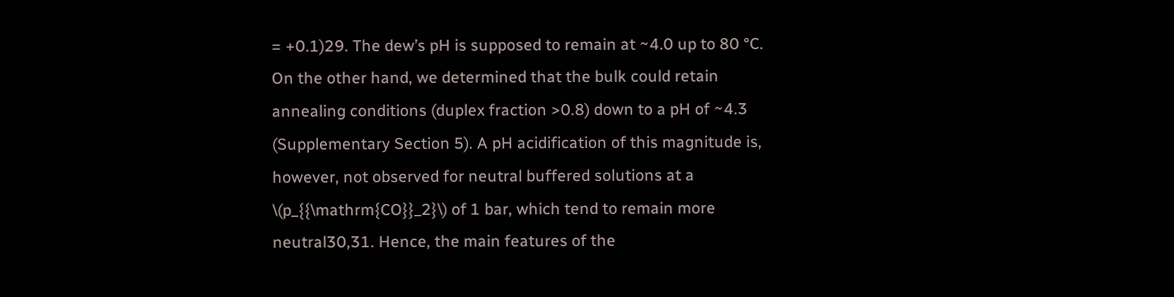= +0.1)29. The dew’s pH is supposed to remain at ~4.0 up to 80 °C. On the other hand, we determined that the bulk could retain annealing conditions (duplex fraction >0.8) down to a pH of ~4.3 (Supplementary Section 5). A pH acidification of this magnitude is, however, not observed for neutral buffered solutions at a \(p_{{\mathrm{CO}}_2}\) of 1 bar, which tend to remain more neutral30,31. Hence, the main features of the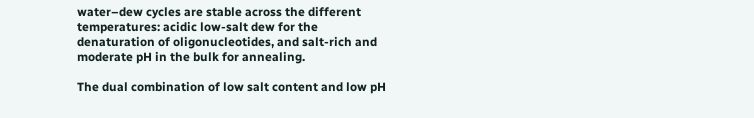water–dew cycles are stable across the different temperatures: acidic low-salt dew for the denaturation of oligonucleotides, and salt-rich and moderate pH in the bulk for annealing.

The dual combination of low salt content and low pH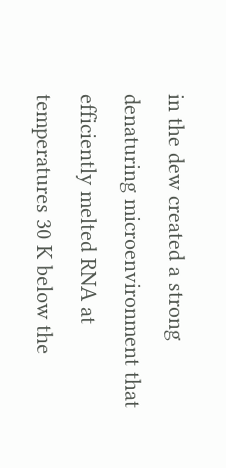in the dew created a strong denaturing microenvironment that efficiently melted RNA at temperatures 30 K below the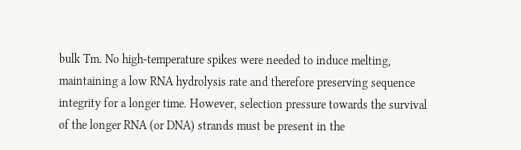bulk Tm. No high-temperature spikes were needed to induce melting, maintaining a low RNA hydrolysis rate and therefore preserving sequence integrity for a longer time. However, selection pressure towards the survival of the longer RNA (or DNA) strands must be present in the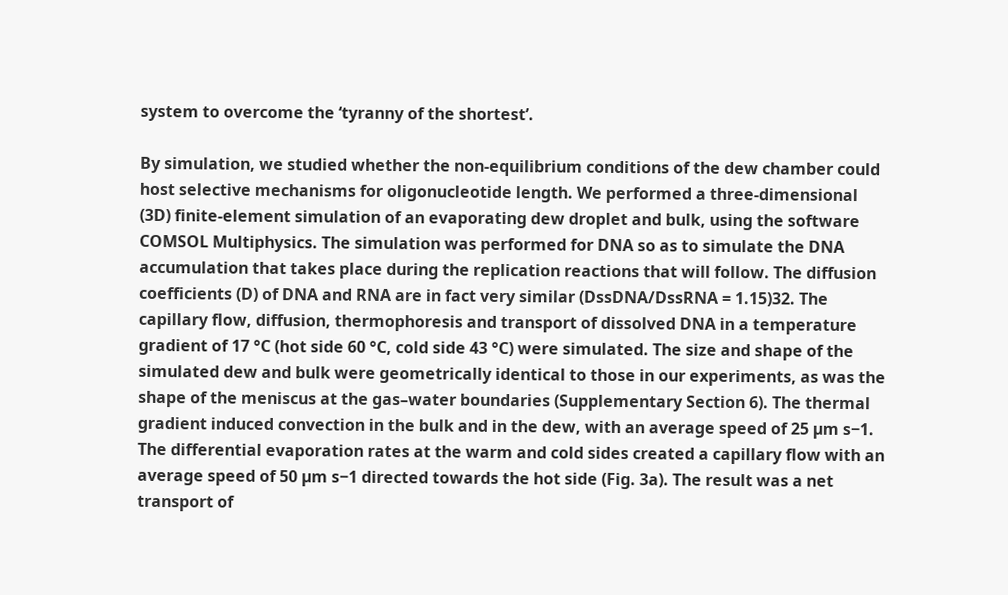system to overcome the ‘tyranny of the shortest’.

By simulation, we studied whether the non-equilibrium conditions of the dew chamber could host selective mechanisms for oligonucleotide length. We performed a three-dimensional (3D) finite-element simulation of an evaporating dew droplet and bulk, using the software COMSOL Multiphysics. The simulation was performed for DNA so as to simulate the DNA accumulation that takes place during the replication reactions that will follow. The diffusion coefficients (D) of DNA and RNA are in fact very similar (DssDNA/DssRNA = 1.15)32. The capillary flow, diffusion, thermophoresis and transport of dissolved DNA in a temperature gradient of 17 °C (hot side 60 °C, cold side 43 °C) were simulated. The size and shape of the simulated dew and bulk were geometrically identical to those in our experiments, as was the shape of the meniscus at the gas–water boundaries (Supplementary Section 6). The thermal gradient induced convection in the bulk and in the dew, with an average speed of 25 µm s−1. The differential evaporation rates at the warm and cold sides created a capillary flow with an average speed of 50 µm s−1 directed towards the hot side (Fig. 3a). The result was a net transport of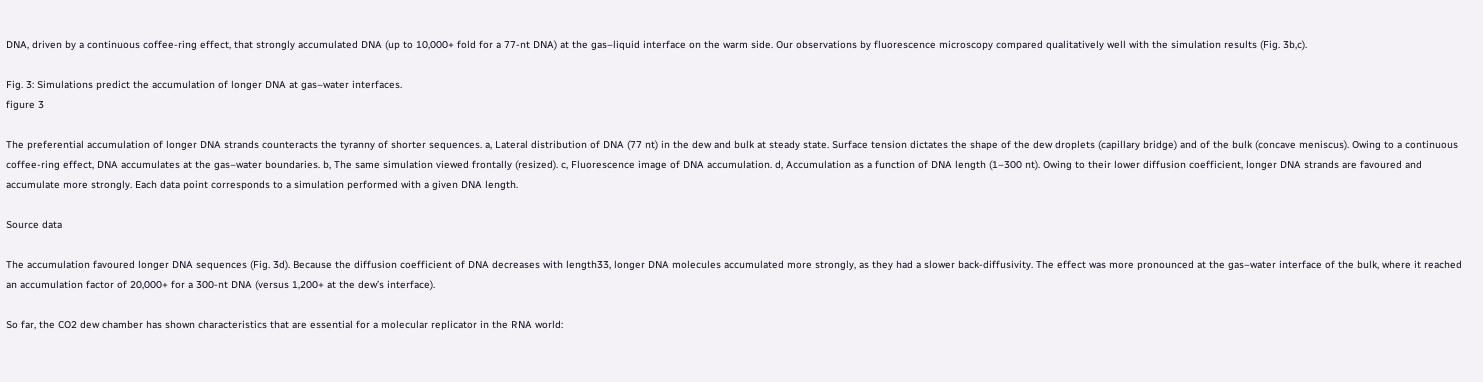DNA, driven by a continuous coffee-ring effect, that strongly accumulated DNA (up to 10,000+ fold for a 77-nt DNA) at the gas–liquid interface on the warm side. Our observations by fluorescence microscopy compared qualitatively well with the simulation results (Fig. 3b,c).

Fig. 3: Simulations predict the accumulation of longer DNA at gas–water interfaces.
figure 3

The preferential accumulation of longer DNA strands counteracts the tyranny of shorter sequences. a, Lateral distribution of DNA (77 nt) in the dew and bulk at steady state. Surface tension dictates the shape of the dew droplets (capillary bridge) and of the bulk (concave meniscus). Owing to a continuous coffee-ring effect, DNA accumulates at the gas–water boundaries. b, The same simulation viewed frontally (resized). c, Fluorescence image of DNA accumulation. d, Accumulation as a function of DNA length (1–300 nt). Owing to their lower diffusion coefficient, longer DNA strands are favoured and accumulate more strongly. Each data point corresponds to a simulation performed with a given DNA length.

Source data

The accumulation favoured longer DNA sequences (Fig. 3d). Because the diffusion coefficient of DNA decreases with length33, longer DNA molecules accumulated more strongly, as they had a slower back-diffusivity. The effect was more pronounced at the gas–water interface of the bulk, where it reached an accumulation factor of 20,000+ for a 300-nt DNA (versus 1,200+ at the dew’s interface).

So far, the CO2 dew chamber has shown characteristics that are essential for a molecular replicator in the RNA world: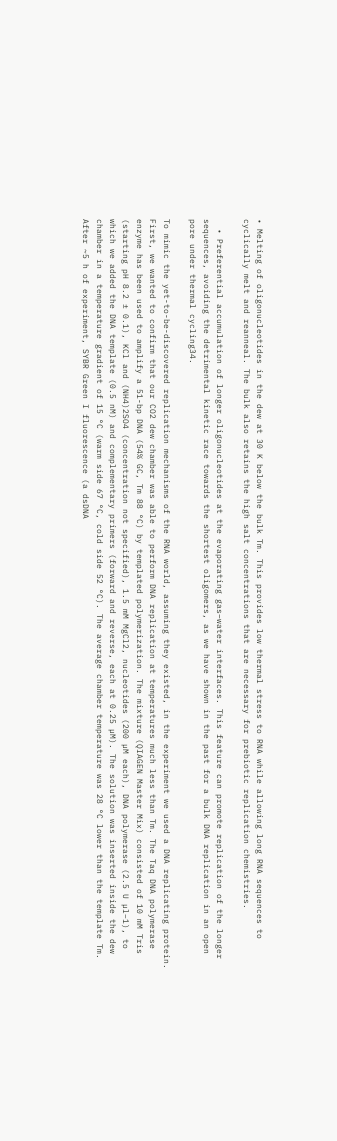• Melting of oligonucleotides in the dew at 30 K below the bulk Tm. This provides low thermal stress to RNA while allowing long RNA sequences to cyclically melt and reanneal. The bulk also retains the high salt concentrations that are necessary for prebiotic replication chemistries.

  • Preferential accumulation of longer oligonucleotides at the evaporating gas–water interfaces. This feature can promote replication of the longer sequences, avoiding the detrimental kinetic race towards the shortest oligomers, as we have shown in the past for a bulk DNA replication in an open pore under thermal cycling34.

To mimic the yet-to-be-discovered replication mechanisms of the RNA world, assuming they existed, in the experiment we used a DNA replicating protein. First, we wanted to confirm that our CO2 dew chamber was able to perform DNA replication at temperatures much less than Tm. The Taq DNA polymerase enzyme has been used to amplify a 51-bp DNA (54% GC, Tm 88 °C) by templated polymerization. The mixture (QIAGEN Master Mix) consisted of 10 mM Tris (starting pH 8.2 ± 0.1), KCl and (NH4)2SO4 (concentration not specified), 1.5 mM MgCl2, nucleotides (200 µM each), DNA polymerase (2.5 U µl−1), to which we added the DNA template (0.5 nM) and complementary primers (forward and reverse, each at 0.25 µM). The solution was inserted inside the dew chamber in a temperature gradient of 15 °C (warm side 67 °C, cold side 52 °C). The average chamber temperature was 28 °C lower than the template Tm. After ~5 h of experiment, SYBR Green I fluorescence (a dsDNA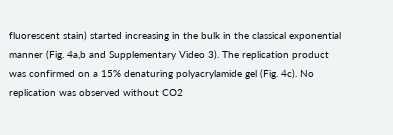fluorescent stain) started increasing in the bulk in the classical exponential manner (Fig. 4a,b and Supplementary Video 3). The replication product was confirmed on a 15% denaturing polyacrylamide gel (Fig. 4c). No replication was observed without CO2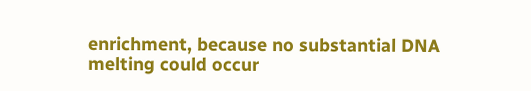enrichment, because no substantial DNA melting could occur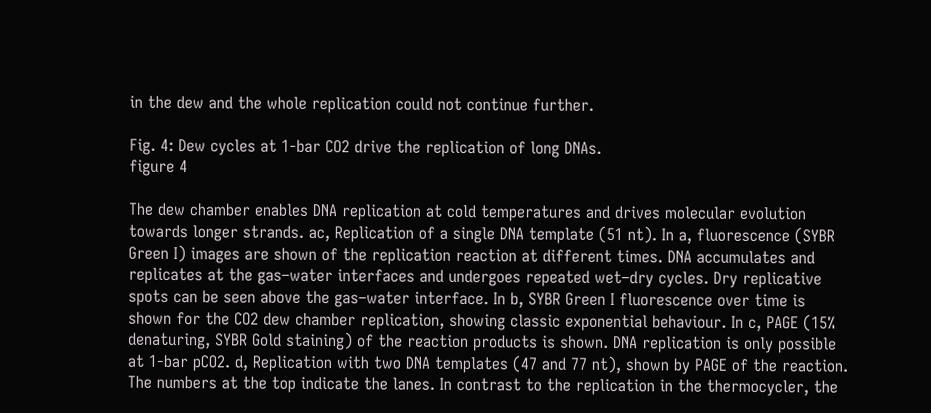in the dew and the whole replication could not continue further.

Fig. 4: Dew cycles at 1-bar CO2 drive the replication of long DNAs.
figure 4

The dew chamber enables DNA replication at cold temperatures and drives molecular evolution towards longer strands. ac, Replication of a single DNA template (51 nt). In a, fluorescence (SYBR Green I) images are shown of the replication reaction at different times. DNA accumulates and replicates at the gas–water interfaces and undergoes repeated wet–dry cycles. Dry replicative spots can be seen above the gas–water interface. In b, SYBR Green I fluorescence over time is shown for the CO2 dew chamber replication, showing classic exponential behaviour. In c, PAGE (15% denaturing, SYBR Gold staining) of the reaction products is shown. DNA replication is only possible at 1-bar pCO2. d, Replication with two DNA templates (47 and 77 nt), shown by PAGE of the reaction. The numbers at the top indicate the lanes. In contrast to the replication in the thermocycler, the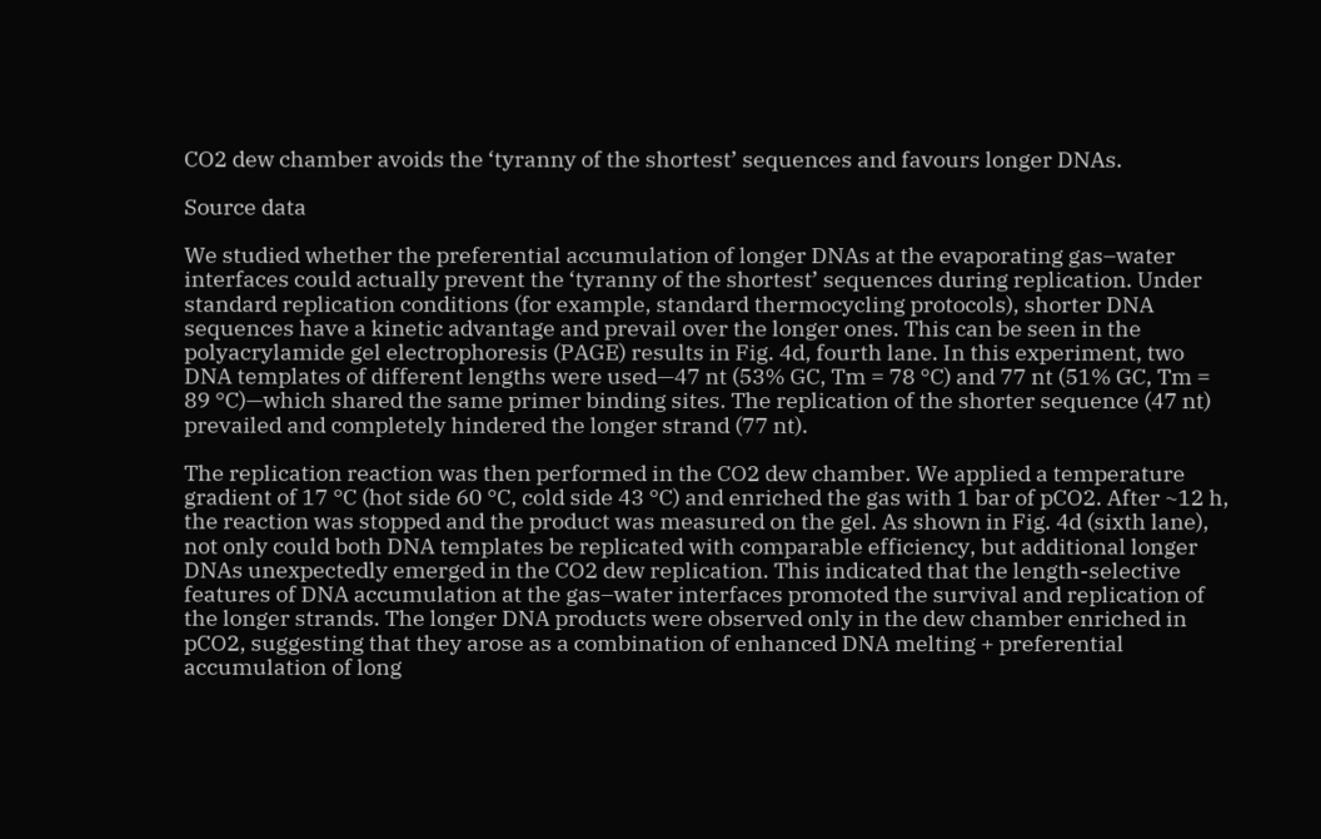CO2 dew chamber avoids the ‘tyranny of the shortest’ sequences and favours longer DNAs.

Source data

We studied whether the preferential accumulation of longer DNAs at the evaporating gas–water interfaces could actually prevent the ‘tyranny of the shortest’ sequences during replication. Under standard replication conditions (for example, standard thermocycling protocols), shorter DNA sequences have a kinetic advantage and prevail over the longer ones. This can be seen in the polyacrylamide gel electrophoresis (PAGE) results in Fig. 4d, fourth lane. In this experiment, two DNA templates of different lengths were used—47 nt (53% GC, Tm = 78 °C) and 77 nt (51% GC, Tm = 89 °C)—which shared the same primer binding sites. The replication of the shorter sequence (47 nt) prevailed and completely hindered the longer strand (77 nt).

The replication reaction was then performed in the CO2 dew chamber. We applied a temperature gradient of 17 °C (hot side 60 °C, cold side 43 °C) and enriched the gas with 1 bar of pCO2. After ~12 h, the reaction was stopped and the product was measured on the gel. As shown in Fig. 4d (sixth lane), not only could both DNA templates be replicated with comparable efficiency, but additional longer DNAs unexpectedly emerged in the CO2 dew replication. This indicated that the length-selective features of DNA accumulation at the gas–water interfaces promoted the survival and replication of the longer strands. The longer DNA products were observed only in the dew chamber enriched in pCO2, suggesting that they arose as a combination of enhanced DNA melting + preferential accumulation of long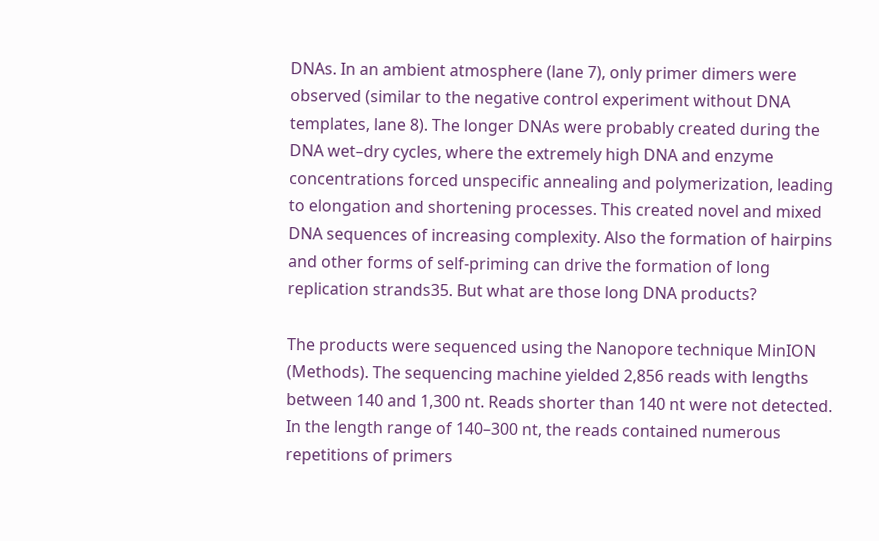DNAs. In an ambient atmosphere (lane 7), only primer dimers were observed (similar to the negative control experiment without DNA templates, lane 8). The longer DNAs were probably created during the DNA wet–dry cycles, where the extremely high DNA and enzyme concentrations forced unspecific annealing and polymerization, leading to elongation and shortening processes. This created novel and mixed DNA sequences of increasing complexity. Also the formation of hairpins and other forms of self-priming can drive the formation of long replication strands35. But what are those long DNA products?

The products were sequenced using the Nanopore technique MinION (Methods). The sequencing machine yielded 2,856 reads with lengths between 140 and 1,300 nt. Reads shorter than 140 nt were not detected. In the length range of 140–300 nt, the reads contained numerous repetitions of primers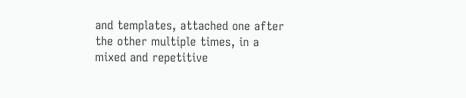and templates, attached one after the other multiple times, in a mixed and repetitive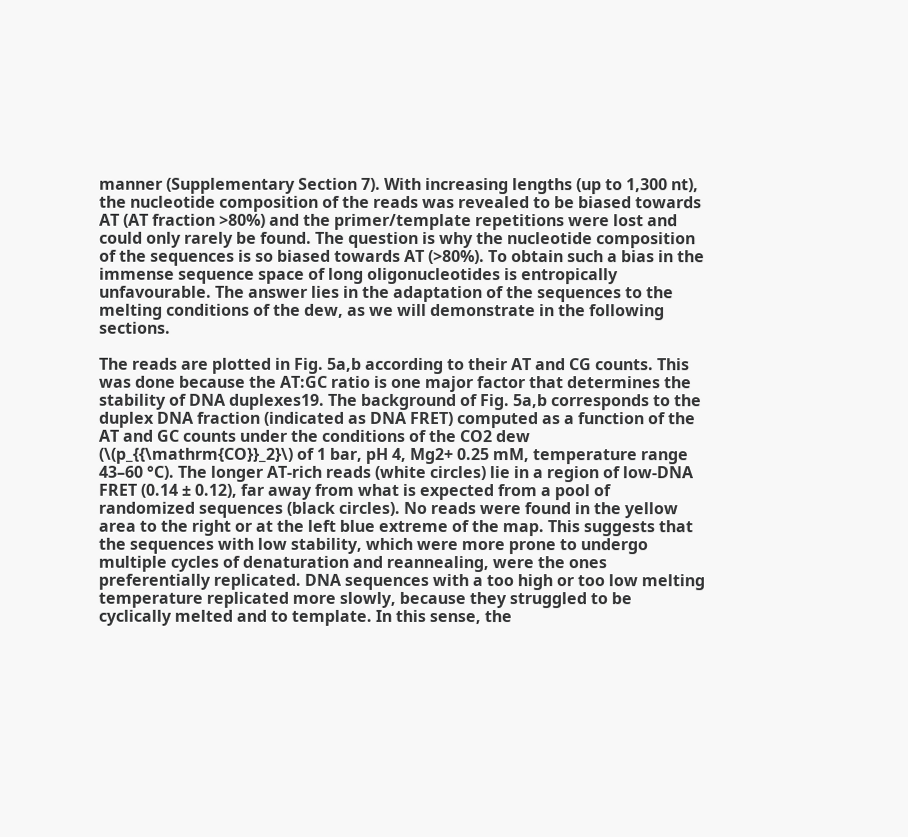manner (Supplementary Section 7). With increasing lengths (up to 1,300 nt), the nucleotide composition of the reads was revealed to be biased towards AT (AT fraction >80%) and the primer/template repetitions were lost and could only rarely be found. The question is why the nucleotide composition of the sequences is so biased towards AT (>80%). To obtain such a bias in the immense sequence space of long oligonucleotides is entropically unfavourable. The answer lies in the adaptation of the sequences to the melting conditions of the dew, as we will demonstrate in the following sections.

The reads are plotted in Fig. 5a,b according to their AT and CG counts. This was done because the AT:GC ratio is one major factor that determines the stability of DNA duplexes19. The background of Fig. 5a,b corresponds to the duplex DNA fraction (indicated as DNA FRET) computed as a function of the AT and GC counts under the conditions of the CO2 dew (\(p_{{\mathrm{CO}}_2}\) of 1 bar, pH 4, Mg2+ 0.25 mM, temperature range 43–60 °C). The longer AT-rich reads (white circles) lie in a region of low-DNA FRET (0.14 ± 0.12), far away from what is expected from a pool of randomized sequences (black circles). No reads were found in the yellow area to the right or at the left blue extreme of the map. This suggests that the sequences with low stability, which were more prone to undergo multiple cycles of denaturation and reannealing, were the ones preferentially replicated. DNA sequences with a too high or too low melting temperature replicated more slowly, because they struggled to be cyclically melted and to template. In this sense, the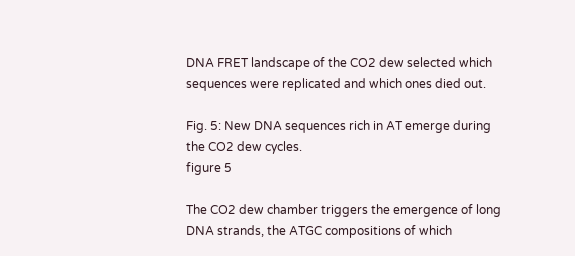DNA FRET landscape of the CO2 dew selected which sequences were replicated and which ones died out.

Fig. 5: New DNA sequences rich in AT emerge during the CO2 dew cycles.
figure 5

The CO2 dew chamber triggers the emergence of long DNA strands, the ATGC compositions of which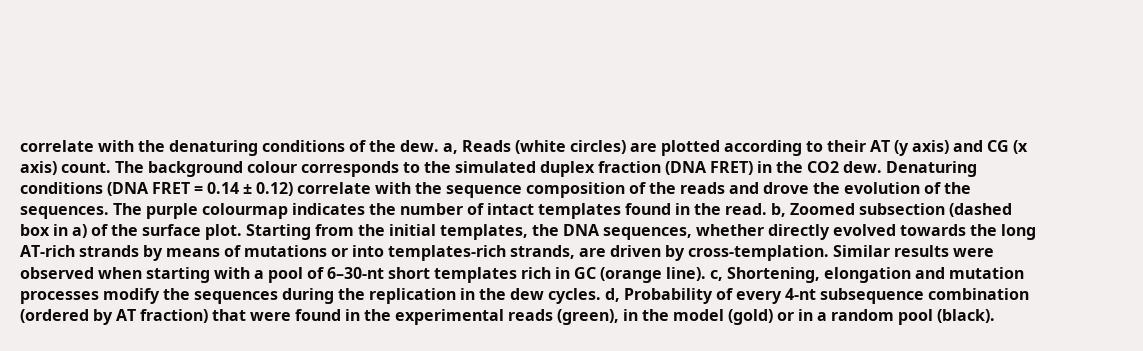correlate with the denaturing conditions of the dew. a, Reads (white circles) are plotted according to their AT (y axis) and CG (x axis) count. The background colour corresponds to the simulated duplex fraction (DNA FRET) in the CO2 dew. Denaturing conditions (DNA FRET = 0.14 ± 0.12) correlate with the sequence composition of the reads and drove the evolution of the sequences. The purple colourmap indicates the number of intact templates found in the read. b, Zoomed subsection (dashed box in a) of the surface plot. Starting from the initial templates, the DNA sequences, whether directly evolved towards the long AT-rich strands by means of mutations or into templates-rich strands, are driven by cross-templation. Similar results were observed when starting with a pool of 6–30-nt short templates rich in GC (orange line). c, Shortening, elongation and mutation processes modify the sequences during the replication in the dew cycles. d, Probability of every 4-nt subsequence combination (ordered by AT fraction) that were found in the experimental reads (green), in the model (gold) or in a random pool (black).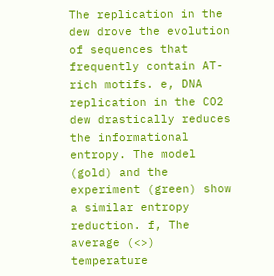The replication in the dew drove the evolution of sequences that frequently contain AT-rich motifs. e, DNA replication in the CO2 dew drastically reduces the informational entropy. The model (gold) and the experiment (green) show a similar entropy reduction. f, The average (<>) temperature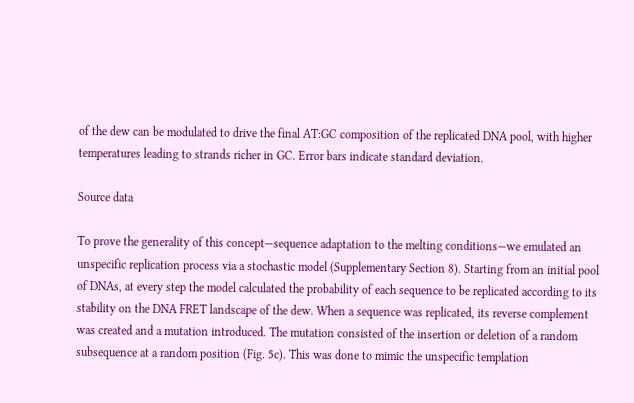of the dew can be modulated to drive the final AT:GC composition of the replicated DNA pool, with higher temperatures leading to strands richer in GC. Error bars indicate standard deviation.

Source data

To prove the generality of this concept—sequence adaptation to the melting conditions—we emulated an unspecific replication process via a stochastic model (Supplementary Section 8). Starting from an initial pool of DNAs, at every step the model calculated the probability of each sequence to be replicated according to its stability on the DNA FRET landscape of the dew. When a sequence was replicated, its reverse complement was created and a mutation introduced. The mutation consisted of the insertion or deletion of a random subsequence at a random position (Fig. 5c). This was done to mimic the unspecific templation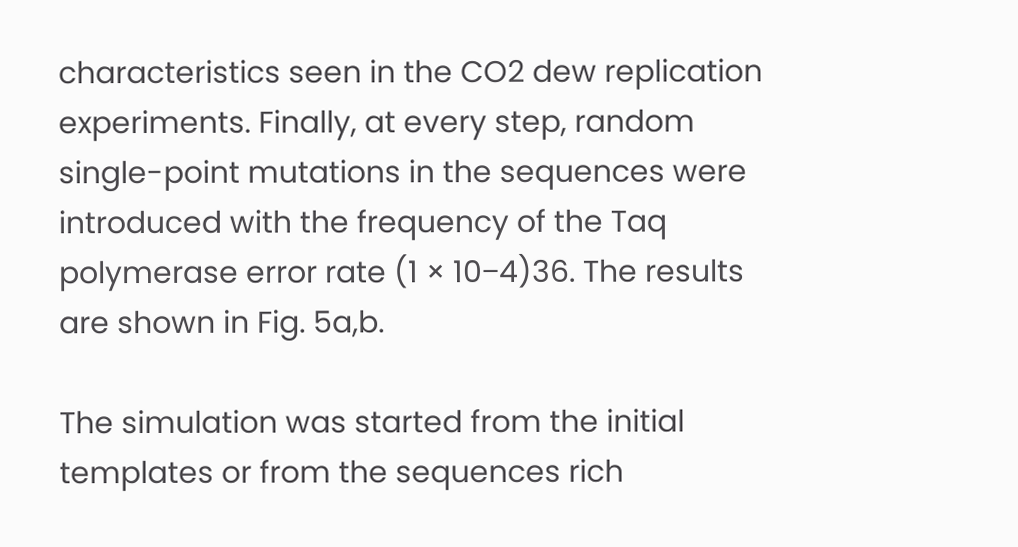characteristics seen in the CO2 dew replication experiments. Finally, at every step, random single-point mutations in the sequences were introduced with the frequency of the Taq polymerase error rate (1 × 10−4)36. The results are shown in Fig. 5a,b.

The simulation was started from the initial templates or from the sequences rich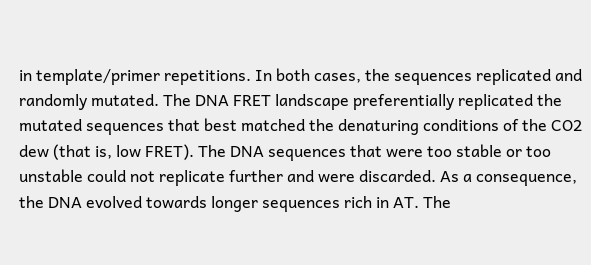in template/primer repetitions. In both cases, the sequences replicated and randomly mutated. The DNA FRET landscape preferentially replicated the mutated sequences that best matched the denaturing conditions of the CO2 dew (that is, low FRET). The DNA sequences that were too stable or too unstable could not replicate further and were discarded. As a consequence, the DNA evolved towards longer sequences rich in AT. The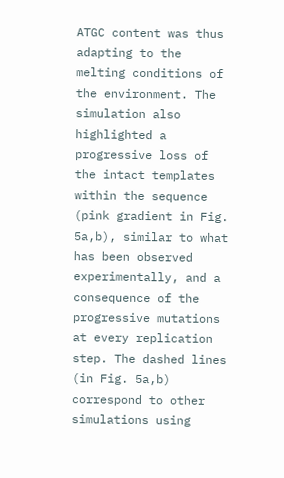ATGC content was thus adapting to the melting conditions of the environment. The simulation also highlighted a progressive loss of the intact templates within the sequence (pink gradient in Fig. 5a,b), similar to what has been observed experimentally, and a consequence of the progressive mutations at every replication step. The dashed lines (in Fig. 5a,b) correspond to other simulations using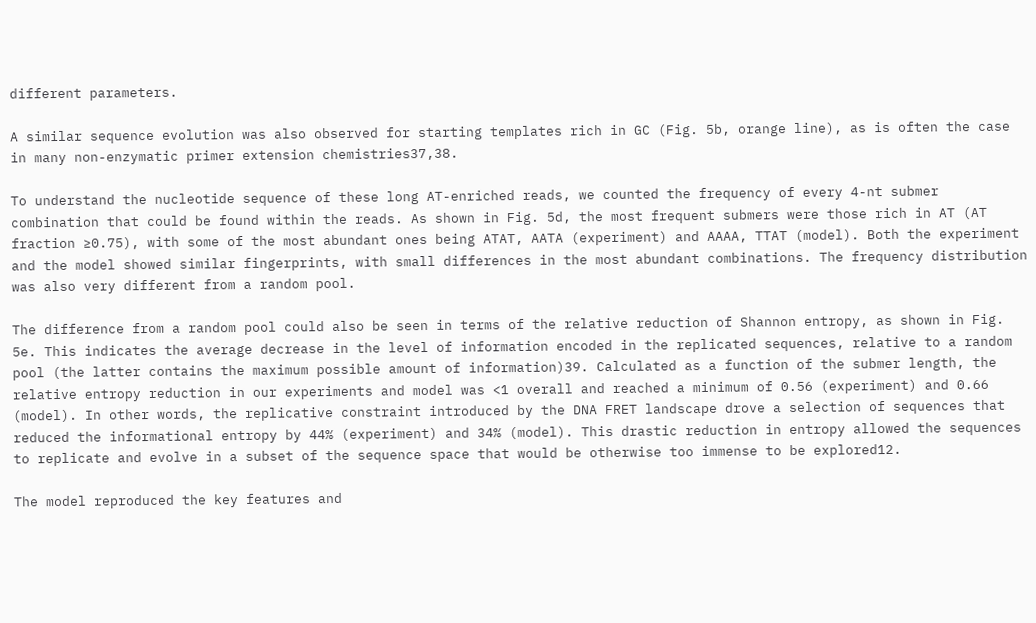different parameters.

A similar sequence evolution was also observed for starting templates rich in GC (Fig. 5b, orange line), as is often the case in many non-enzymatic primer extension chemistries37,38.

To understand the nucleotide sequence of these long AT-enriched reads, we counted the frequency of every 4-nt submer combination that could be found within the reads. As shown in Fig. 5d, the most frequent submers were those rich in AT (AT fraction ≥0.75), with some of the most abundant ones being ATAT, AATA (experiment) and AAAA, TTAT (model). Both the experiment and the model showed similar fingerprints, with small differences in the most abundant combinations. The frequency distribution was also very different from a random pool.

The difference from a random pool could also be seen in terms of the relative reduction of Shannon entropy, as shown in Fig. 5e. This indicates the average decrease in the level of information encoded in the replicated sequences, relative to a random pool (the latter contains the maximum possible amount of information)39. Calculated as a function of the submer length, the relative entropy reduction in our experiments and model was <1 overall and reached a minimum of 0.56 (experiment) and 0.66 (model). In other words, the replicative constraint introduced by the DNA FRET landscape drove a selection of sequences that reduced the informational entropy by 44% (experiment) and 34% (model). This drastic reduction in entropy allowed the sequences to replicate and evolve in a subset of the sequence space that would be otherwise too immense to be explored12.

The model reproduced the key features and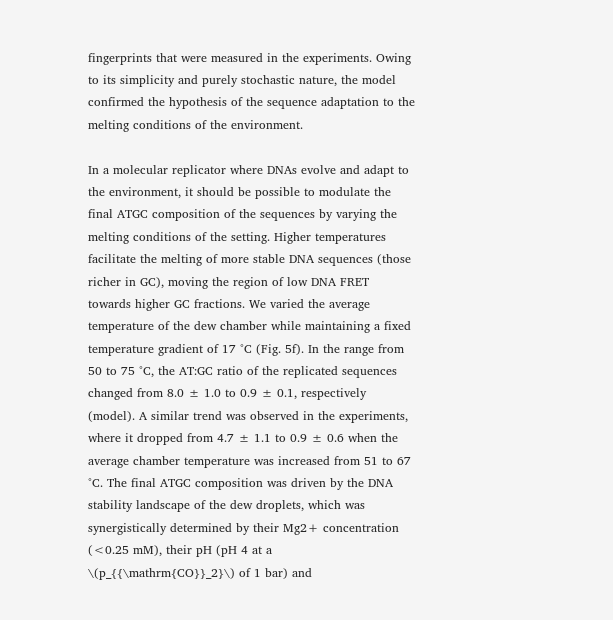fingerprints that were measured in the experiments. Owing to its simplicity and purely stochastic nature, the model confirmed the hypothesis of the sequence adaptation to the melting conditions of the environment.

In a molecular replicator where DNAs evolve and adapt to the environment, it should be possible to modulate the final ATGC composition of the sequences by varying the melting conditions of the setting. Higher temperatures facilitate the melting of more stable DNA sequences (those richer in GC), moving the region of low DNA FRET towards higher GC fractions. We varied the average temperature of the dew chamber while maintaining a fixed temperature gradient of 17 °C (Fig. 5f). In the range from 50 to 75 °C, the AT:GC ratio of the replicated sequences changed from 8.0 ± 1.0 to 0.9 ± 0.1, respectively (model). A similar trend was observed in the experiments, where it dropped from 4.7 ± 1.1 to 0.9 ± 0.6 when the average chamber temperature was increased from 51 to 67 °C. The final ATGC composition was driven by the DNA stability landscape of the dew droplets, which was synergistically determined by their Mg2+ concentration (<0.25 mM), their pH (pH 4 at a \(p_{{\mathrm{CO}}_2}\) of 1 bar) and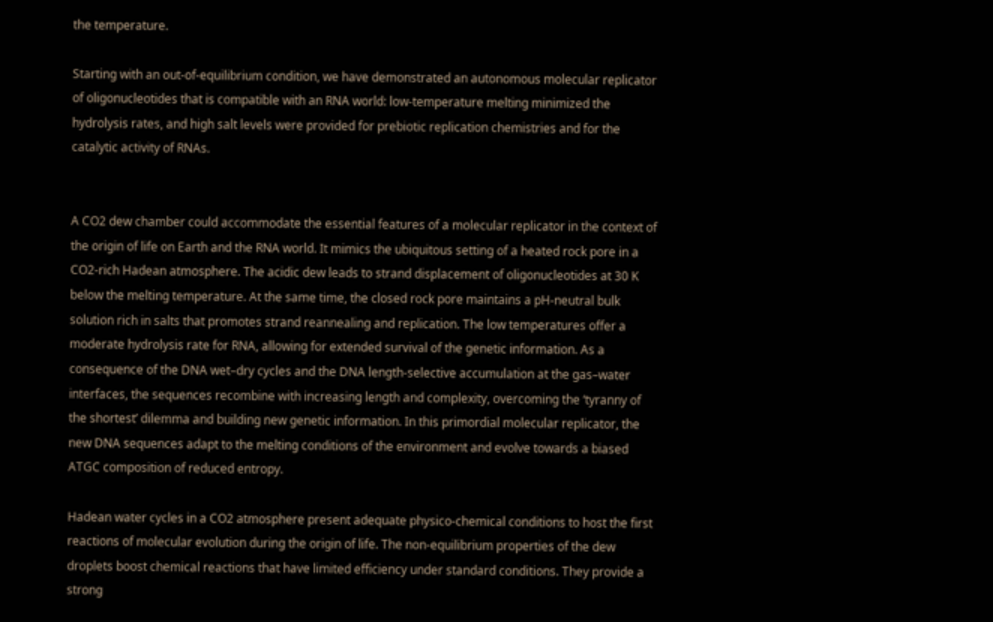the temperature.

Starting with an out-of-equilibrium condition, we have demonstrated an autonomous molecular replicator of oligonucleotides that is compatible with an RNA world: low-temperature melting minimized the hydrolysis rates, and high salt levels were provided for prebiotic replication chemistries and for the catalytic activity of RNAs.


A CO2 dew chamber could accommodate the essential features of a molecular replicator in the context of the origin of life on Earth and the RNA world. It mimics the ubiquitous setting of a heated rock pore in a CO2-rich Hadean atmosphere. The acidic dew leads to strand displacement of oligonucleotides at 30 K below the melting temperature. At the same time, the closed rock pore maintains a pH-neutral bulk solution rich in salts that promotes strand reannealing and replication. The low temperatures offer a moderate hydrolysis rate for RNA, allowing for extended survival of the genetic information. As a consequence of the DNA wet–dry cycles and the DNA length-selective accumulation at the gas–water interfaces, the sequences recombine with increasing length and complexity, overcoming the ‘tyranny of the shortest’ dilemma and building new genetic information. In this primordial molecular replicator, the new DNA sequences adapt to the melting conditions of the environment and evolve towards a biased ATGC composition of reduced entropy.

Hadean water cycles in a CO2 atmosphere present adequate physico-chemical conditions to host the first reactions of molecular evolution during the origin of life. The non-equilibrium properties of the dew droplets boost chemical reactions that have limited efficiency under standard conditions. They provide a strong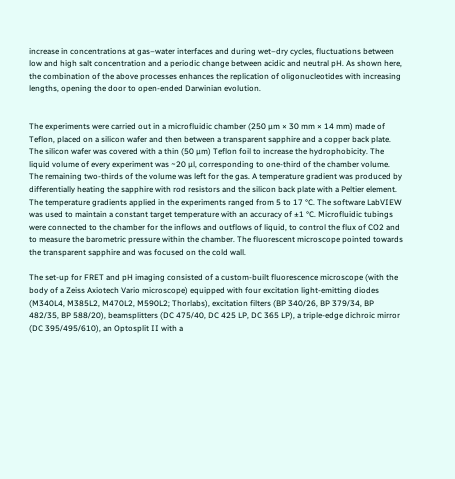increase in concentrations at gas–water interfaces and during wet–dry cycles, fluctuations between low and high salt concentration and a periodic change between acidic and neutral pH. As shown here, the combination of the above processes enhances the replication of oligonucleotides with increasing lengths, opening the door to open-ended Darwinian evolution.


The experiments were carried out in a microfluidic chamber (250 µm × 30 mm × 14 mm) made of Teflon, placed on a silicon wafer and then between a transparent sapphire and a copper back plate. The silicon wafer was covered with a thin (50 µm) Teflon foil to increase the hydrophobicity. The liquid volume of every experiment was ~20 µl, corresponding to one-third of the chamber volume. The remaining two-thirds of the volume was left for the gas. A temperature gradient was produced by differentially heating the sapphire with rod resistors and the silicon back plate with a Peltier element. The temperature gradients applied in the experiments ranged from 5 to 17 °C. The software LabVIEW was used to maintain a constant target temperature with an accuracy of ±1 °C. Microfluidic tubings were connected to the chamber for the inflows and outflows of liquid, to control the flux of CO2 and to measure the barometric pressure within the chamber. The fluorescent microscope pointed towards the transparent sapphire and was focused on the cold wall.

The set-up for FRET and pH imaging consisted of a custom-built fluorescence microscope (with the body of a Zeiss Axiotech Vario microscope) equipped with four excitation light-emitting diodes (M340L4, M385L2, M470L2, M590L2; Thorlabs), excitation filters (BP 340/26, BP 379/34, BP 482/35, BP 588/20), beamsplitters (DC 475/40, DC 425 LP, DC 365 LP), a triple-edge dichroic mirror (DC 395/495/610), an Optosplit II with a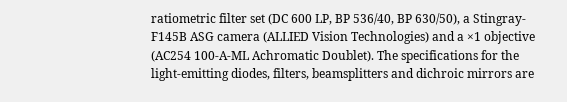ratiometric filter set (DC 600 LP, BP 536/40, BP 630/50), a Stingray-F145B ASG camera (ALLIED Vision Technologies) and a ×1 objective (AC254 100-A-ML Achromatic Doublet). The specifications for the light-emitting diodes, filters, beamsplitters and dichroic mirrors are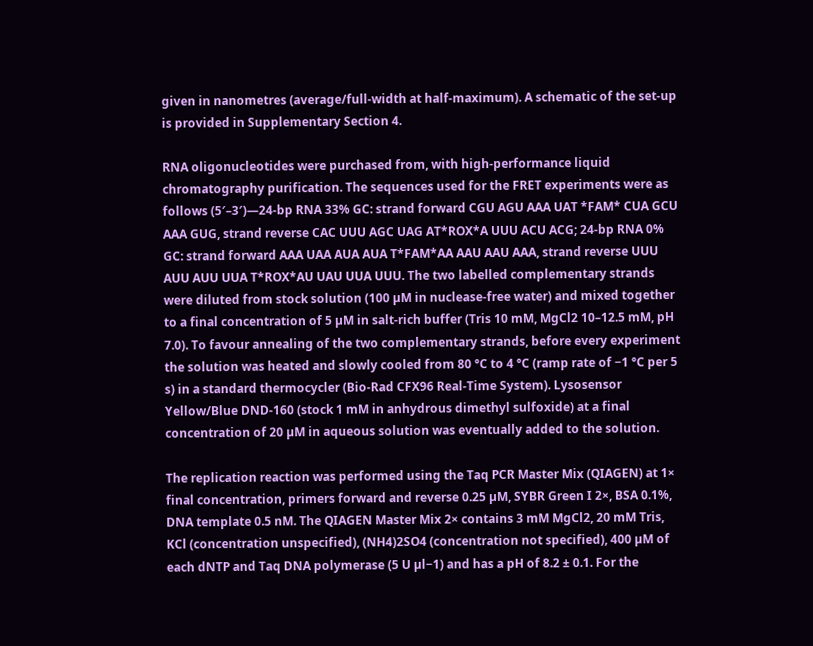given in nanometres (average/full-width at half-maximum). A schematic of the set-up is provided in Supplementary Section 4.

RNA oligonucleotides were purchased from, with high-performance liquid chromatography purification. The sequences used for the FRET experiments were as follows (5′–3′)—24-bp RNA 33% GC: strand forward CGU AGU AAA UAT *FAM* CUA GCU AAA GUG, strand reverse CAC UUU AGC UAG AT*ROX*A UUU ACU ACG; 24-bp RNA 0% GC: strand forward AAA UAA AUA AUA T*FAM*AA AAU AAU AAA, strand reverse UUU AUU AUU UUA T*ROX*AU UAU UUA UUU. The two labelled complementary strands were diluted from stock solution (100 µM in nuclease-free water) and mixed together to a final concentration of 5 µM in salt-rich buffer (Tris 10 mM, MgCl2 10–12.5 mM, pH 7.0). To favour annealing of the two complementary strands, before every experiment the solution was heated and slowly cooled from 80 °C to 4 °C (ramp rate of −1 °C per 5 s) in a standard thermocycler (Bio-Rad CFX96 Real-Time System). Lysosensor Yellow/Blue DND-160 (stock 1 mM in anhydrous dimethyl sulfoxide) at a final concentration of 20 µM in aqueous solution was eventually added to the solution.

The replication reaction was performed using the Taq PCR Master Mix (QIAGEN) at 1× final concentration, primers forward and reverse 0.25 µM, SYBR Green I 2×, BSA 0.1%, DNA template 0.5 nM. The QIAGEN Master Mix 2× contains 3 mM MgCl2, 20 mM Tris, KCl (concentration unspecified), (NH4)2SO4 (concentration not specified), 400 µM of each dNTP and Taq DNA polymerase (5 U µl−1) and has a pH of 8.2 ± 0.1. For the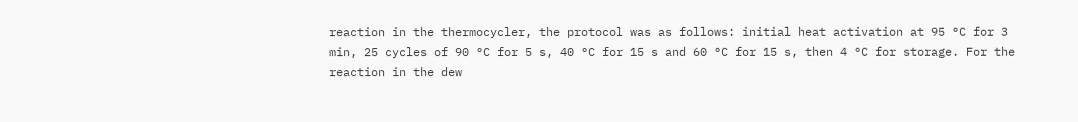reaction in the thermocycler, the protocol was as follows: initial heat activation at 95 °C for 3 min, 25 cycles of 90 °C for 5 s, 40 °C for 15 s and 60 °C for 15 s, then 4 °C for storage. For the reaction in the dew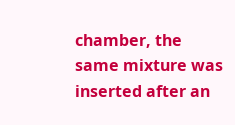chamber, the same mixture was inserted after an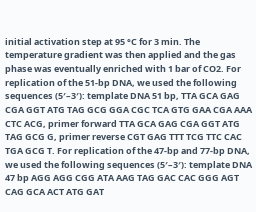initial activation step at 95 °C for 3 min. The temperature gradient was then applied and the gas phase was eventually enriched with 1 bar of CO2. For replication of the 51-bp DNA, we used the following sequences (5′–3′): template DNA 51 bp, TTA GCA GAG CGA GGT ATG TAG GCG GGA CGC TCA GTG GAA CGA AAA CTC ACG, primer forward TTA GCA GAG CGA GGT ATG TAG GCG G, primer reverse CGT GAG TTT TCG TTC CAC TGA GCG T. For replication of the 47-bp and 77-bp DNA, we used the following sequences (5′–3′): template DNA 47 bp AGG AGG CGG ATA AAG TAG GAC CAC GGG AGT CAG GCA ACT ATG GAT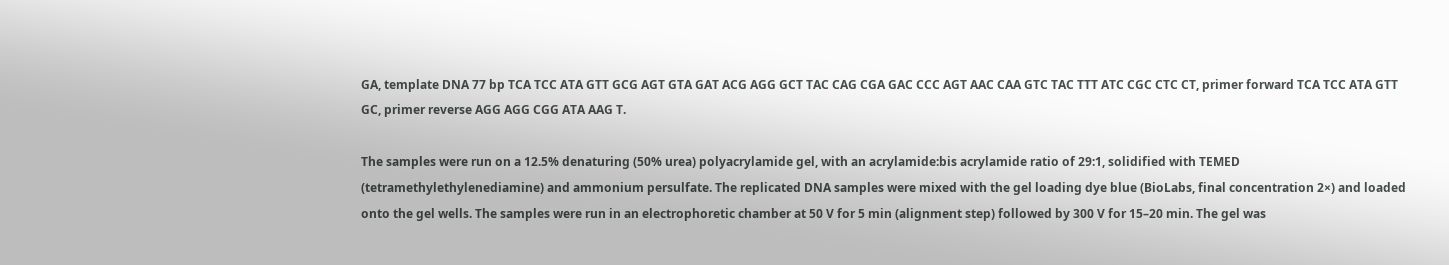GA, template DNA 77 bp TCA TCC ATA GTT GCG AGT GTA GAT ACG AGG GCT TAC CAG CGA GAC CCC AGT AAC CAA GTC TAC TTT ATC CGC CTC CT, primer forward TCA TCC ATA GTT GC, primer reverse AGG AGG CGG ATA AAG T.

The samples were run on a 12.5% denaturing (50% urea) polyacrylamide gel, with an acrylamide:bis acrylamide ratio of 29:1, solidified with TEMED (tetramethylethylenediamine) and ammonium persulfate. The replicated DNA samples were mixed with the gel loading dye blue (BioLabs, final concentration 2×) and loaded onto the gel wells. The samples were run in an electrophoretic chamber at 50 V for 5 min (alignment step) followed by 300 V for 15–20 min. The gel was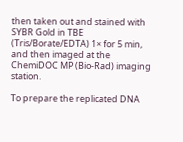then taken out and stained with SYBR Gold in TBE (Tris/Borate/EDTA) 1× for 5 min, and then imaged at the ChemiDOC MP (Bio-Rad) imaging station.

To prepare the replicated DNA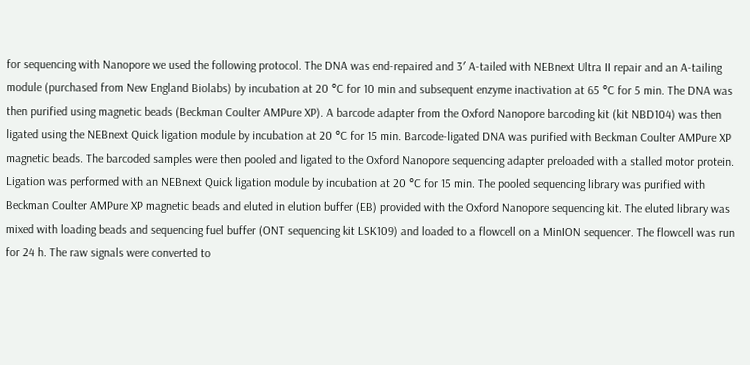for sequencing with Nanopore we used the following protocol. The DNA was end-repaired and 3′ A-tailed with NEBnext Ultra II repair and an A-tailing module (purchased from New England Biolabs) by incubation at 20 °C for 10 min and subsequent enzyme inactivation at 65 °C for 5 min. The DNA was then purified using magnetic beads (Beckman Coulter AMPure XP). A barcode adapter from the Oxford Nanopore barcoding kit (kit NBD104) was then ligated using the NEBnext Quick ligation module by incubation at 20 °C for 15 min. Barcode-ligated DNA was purified with Beckman Coulter AMPure XP magnetic beads. The barcoded samples were then pooled and ligated to the Oxford Nanopore sequencing adapter preloaded with a stalled motor protein. Ligation was performed with an NEBnext Quick ligation module by incubation at 20 °C for 15 min. The pooled sequencing library was purified with Beckman Coulter AMPure XP magnetic beads and eluted in elution buffer (EB) provided with the Oxford Nanopore sequencing kit. The eluted library was mixed with loading beads and sequencing fuel buffer (ONT sequencing kit LSK109) and loaded to a flowcell on a MinION sequencer. The flowcell was run for 24 h. The raw signals were converted to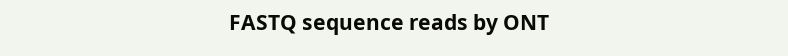FASTQ sequence reads by ONT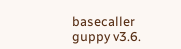basecaller guppy v3.6.